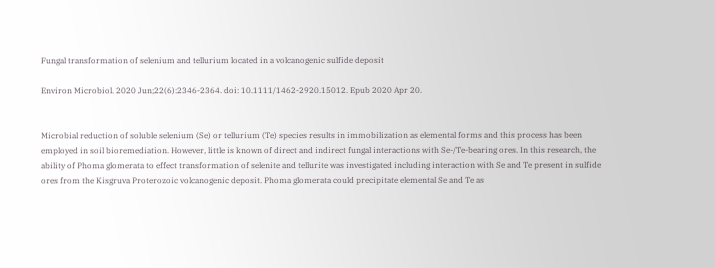Fungal transformation of selenium and tellurium located in a volcanogenic sulfide deposit

Environ Microbiol. 2020 Jun;22(6):2346-2364. doi: 10.1111/1462-2920.15012. Epub 2020 Apr 20.


Microbial reduction of soluble selenium (Se) or tellurium (Te) species results in immobilization as elemental forms and this process has been employed in soil bioremediation. However, little is known of direct and indirect fungal interactions with Se-/Te-bearing ores. In this research, the ability of Phoma glomerata to effect transformation of selenite and tellurite was investigated including interaction with Se and Te present in sulfide ores from the Kisgruva Proterozoic volcanogenic deposit. Phoma glomerata could precipitate elemental Se and Te as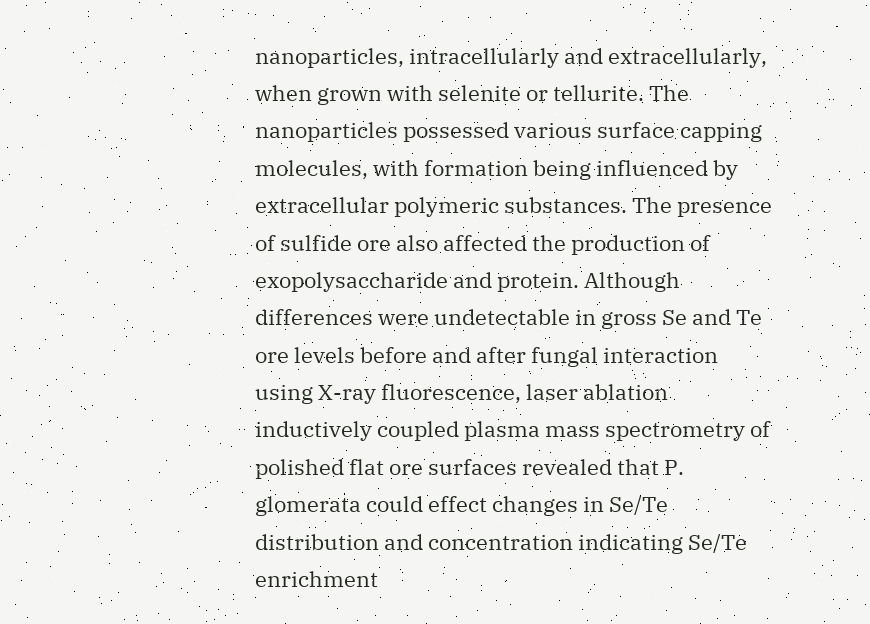nanoparticles, intracellularly and extracellularly, when grown with selenite or tellurite. The nanoparticles possessed various surface capping molecules, with formation being influenced by extracellular polymeric substances. The presence of sulfide ore also affected the production of exopolysaccharide and protein. Although differences were undetectable in gross Se and Te ore levels before and after fungal interaction using X-ray fluorescence, laser ablation inductively coupled plasma mass spectrometry of polished flat ore surfaces revealed that P. glomerata could effect changes in Se/Te distribution and concentration indicating Se/Te enrichment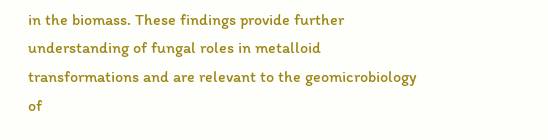in the biomass. These findings provide further understanding of fungal roles in metalloid transformations and are relevant to the geomicrobiology of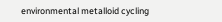environmental metalloid cycling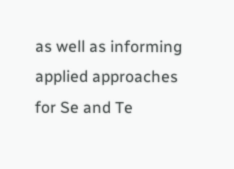as well as informing applied approaches for Se and Te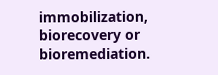immobilization, biorecovery or bioremediation.